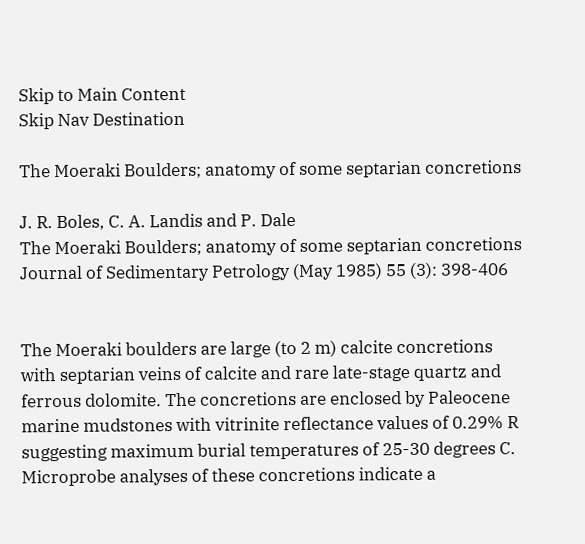Skip to Main Content
Skip Nav Destination

The Moeraki Boulders; anatomy of some septarian concretions

J. R. Boles, C. A. Landis and P. Dale
The Moeraki Boulders; anatomy of some septarian concretions
Journal of Sedimentary Petrology (May 1985) 55 (3): 398-406


The Moeraki boulders are large (to 2 m) calcite concretions with septarian veins of calcite and rare late-stage quartz and ferrous dolomite. The concretions are enclosed by Paleocene marine mudstones with vitrinite reflectance values of 0.29% R suggesting maximum burial temperatures of 25-30 degrees C. Microprobe analyses of these concretions indicate a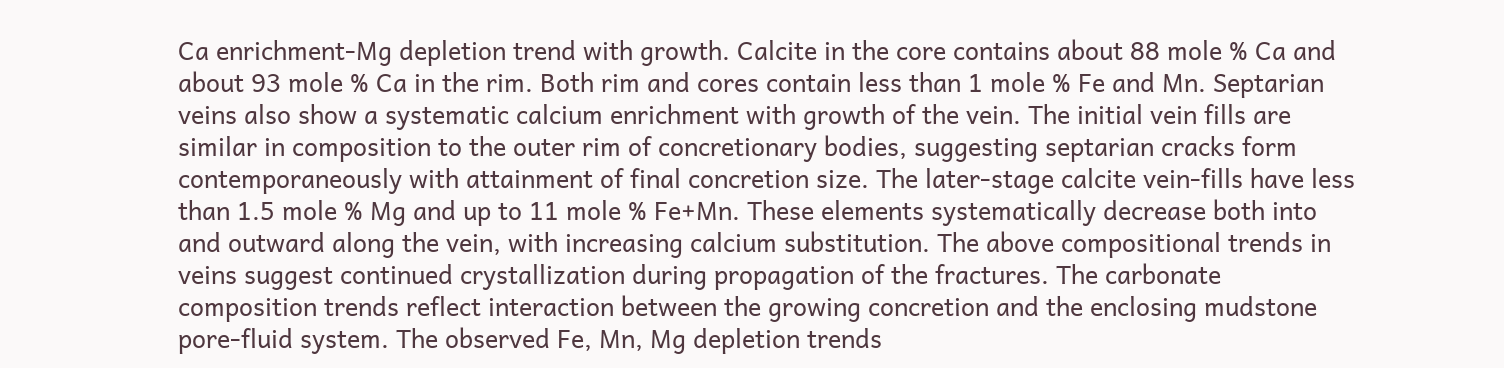Ca enrichment-Mg depletion trend with growth. Calcite in the core contains about 88 mole % Ca and about 93 mole % Ca in the rim. Both rim and cores contain less than 1 mole % Fe and Mn. Septarian veins also show a systematic calcium enrichment with growth of the vein. The initial vein fills are similar in composition to the outer rim of concretionary bodies, suggesting septarian cracks form contemporaneously with attainment of final concretion size. The later-stage calcite vein-fills have less than 1.5 mole % Mg and up to 11 mole % Fe+Mn. These elements systematically decrease both into and outward along the vein, with increasing calcium substitution. The above compositional trends in veins suggest continued crystallization during propagation of the fractures. The carbonate composition trends reflect interaction between the growing concretion and the enclosing mudstone pore-fluid system. The observed Fe, Mn, Mg depletion trends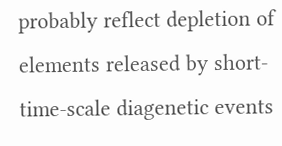probably reflect depletion of elements released by short-time-scale diagenetic events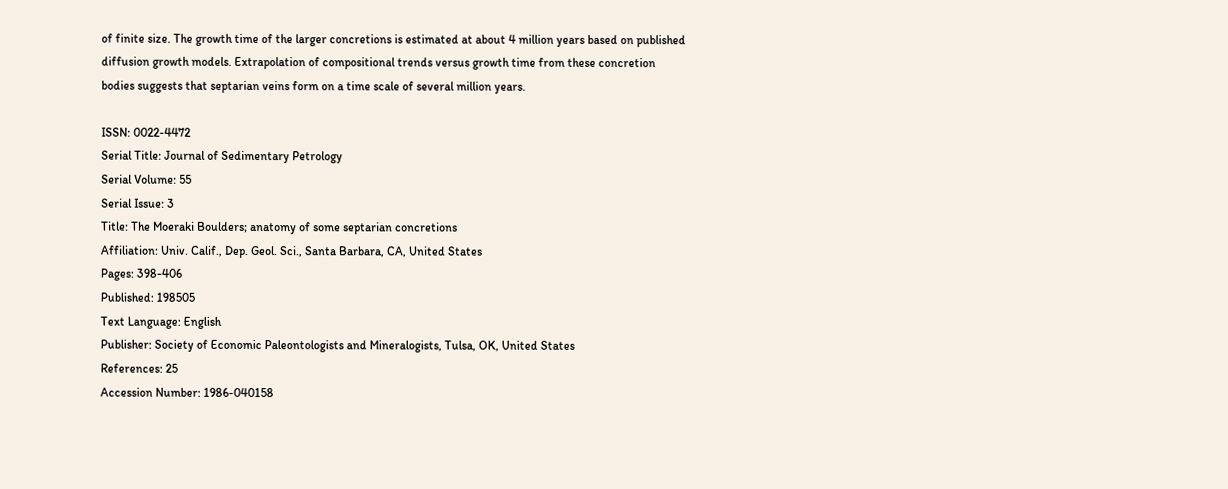of finite size. The growth time of the larger concretions is estimated at about 4 million years based on published diffusion growth models. Extrapolation of compositional trends versus growth time from these concretion bodies suggests that septarian veins form on a time scale of several million years.

ISSN: 0022-4472
Serial Title: Journal of Sedimentary Petrology
Serial Volume: 55
Serial Issue: 3
Title: The Moeraki Boulders; anatomy of some septarian concretions
Affiliation: Univ. Calif., Dep. Geol. Sci., Santa Barbara, CA, United States
Pages: 398-406
Published: 198505
Text Language: English
Publisher: Society of Economic Paleontologists and Mineralogists, Tulsa, OK, United States
References: 25
Accession Number: 1986-040158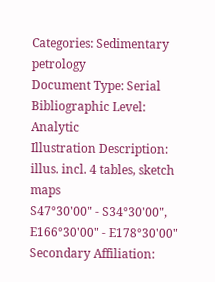Categories: Sedimentary petrology
Document Type: Serial
Bibliographic Level: Analytic
Illustration Description: illus. incl. 4 tables, sketch maps
S47°30'00" - S34°30'00", E166°30'00" - E178°30'00"
Secondary Affiliation: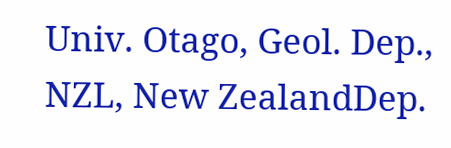Univ. Otago, Geol. Dep., NZL, New ZealandDep.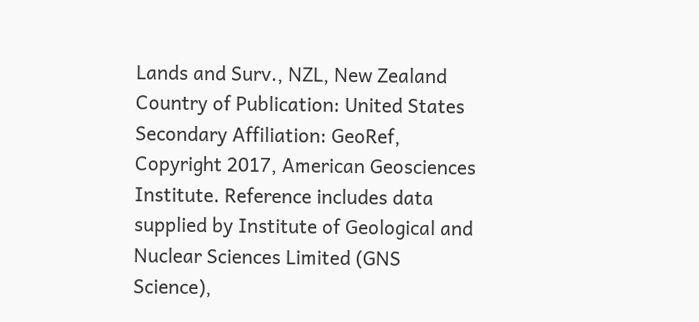Lands and Surv., NZL, New Zealand
Country of Publication: United States
Secondary Affiliation: GeoRef, Copyright 2017, American Geosciences Institute. Reference includes data supplied by Institute of Geological and Nuclear Sciences Limited (GNS Science),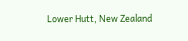Lower Hutt, New Zealand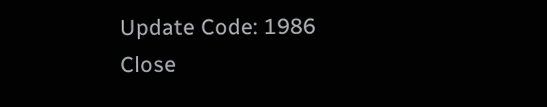Update Code: 1986
Close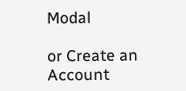Modal

or Create an Account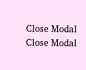Close Modal
Close Modal